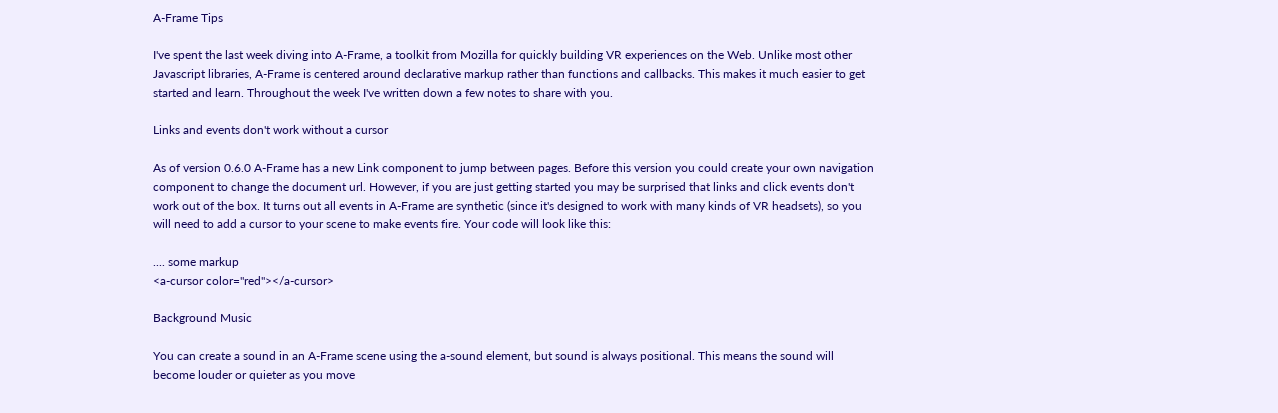A-Frame Tips

I've spent the last week diving into A-Frame, a toolkit from Mozilla for quickly building VR experiences on the Web. Unlike most other Javascript libraries, A-Frame is centered around declarative markup rather than functions and callbacks. This makes it much easier to get started and learn. Throughout the week I've written down a few notes to share with you.

Links and events don't work without a cursor

As of version 0.6.0 A-Frame has a new Link component to jump between pages. Before this version you could create your own navigation component to change the document url. However, if you are just getting started you may be surprised that links and click events don't work out of the box. It turns out all events in A-Frame are synthetic (since it's designed to work with many kinds of VR headsets), so you will need to add a cursor to your scene to make events fire. Your code will look like this:

.... some markup
<a-cursor color="red"></a-cursor>

Background Music

You can create a sound in an A-Frame scene using the a-sound element, but sound is always positional. This means the sound will become louder or quieter as you move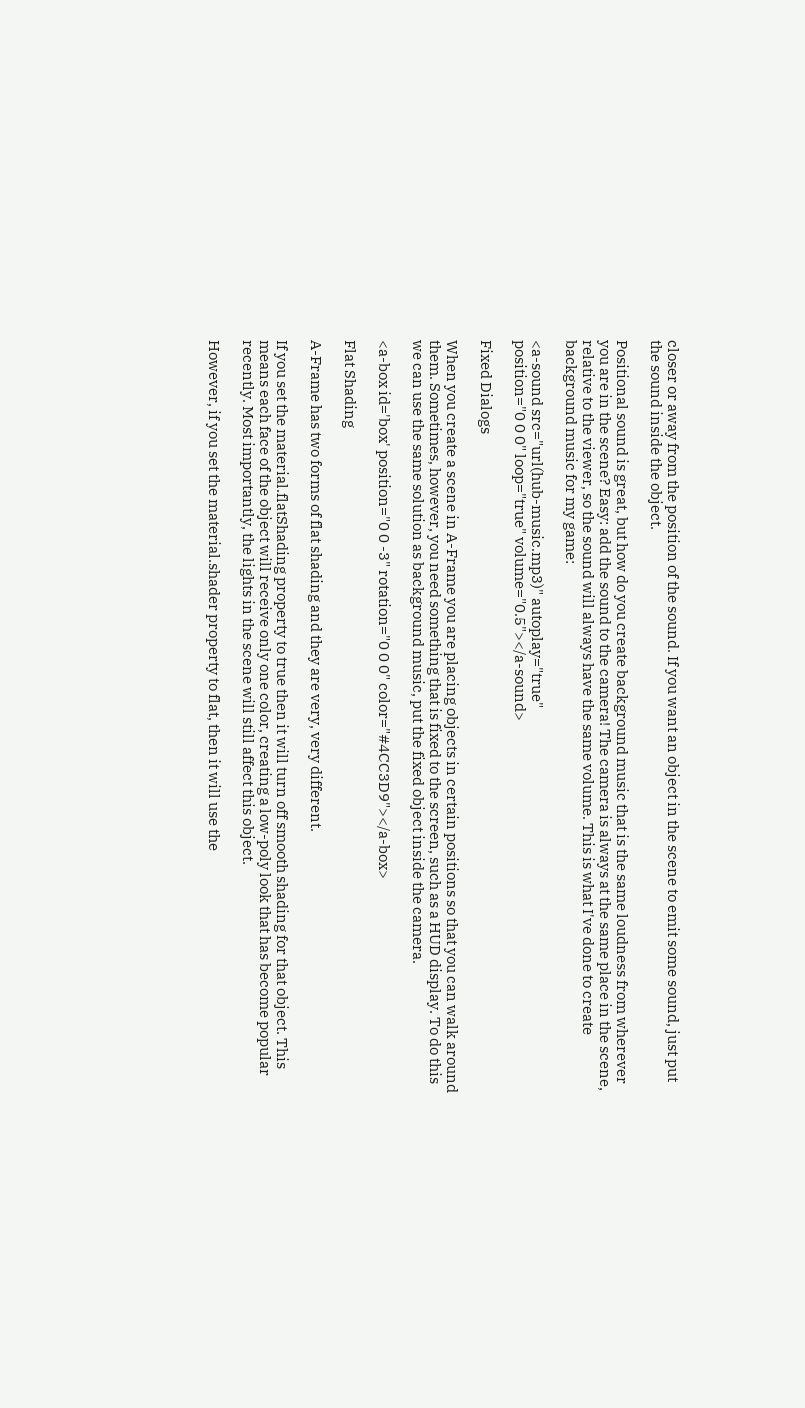closer or away from the position of the sound. If you want an object in the scene to emit some sound, just put the sound inside the object.

Positional sound is great, but how do you create background music that is the same loudness from wherever you are in the scene? Easy: add the sound to the camera! The camera is always at the same place in the scene, relative to the viewer, so the sound will always have the same volume. This is what I've done to create background music for my game:

<a-sound src="url(hub-music.mp3)" autoplay="true"
position="0 0 0" loop="true" volume="0.5"></a-sound>

Fixed Dialogs

When you create a scene in A-Frame you are placing objects in certain positions so that you can walk around them. Sometimes, however, you need something that is fixed to the screen, such as a HUD display. To do this we can use the same solution as background music, put the fixed object inside the camera.

<a-box id='box' position="0 0 -3" rotation="0 0 0" color="#4CC3D9"></a-box>

Flat Shading

A-Frame has two forms of flat shading and they are very, very different.

If you set the material.flatShading property to true then it will turn off smooth shading for that object. This means each face of the object will receive only one color, creating a low-poly look that has become popular recently. Most importantly, the lights in the scene will still affect this object.

However, if you set the material.shader property to flat, then it will use the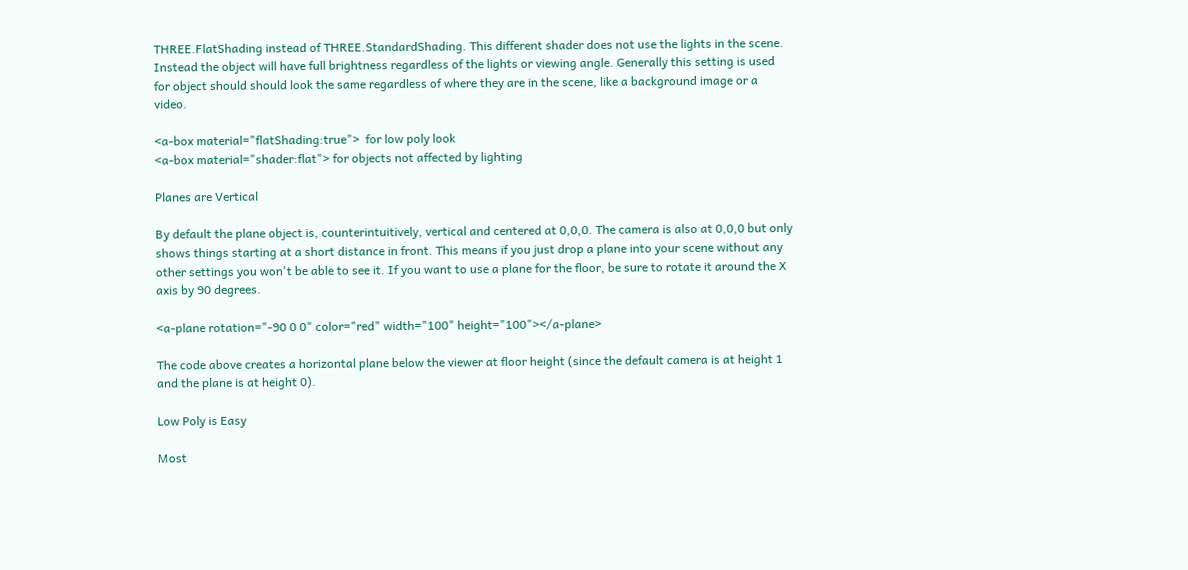THREE.FlatShading instead of THREE.StandardShading. This different shader does not use the lights in the scene. Instead the object will have full brightness regardless of the lights or viewing angle. Generally this setting is used for object should should look the same regardless of where they are in the scene, like a background image or a video.

<a-box material="flatShading:true">  for low poly look
<a-box material="shader:flat"> for objects not affected by lighting

Planes are Vertical

By default the plane object is, counterintuitively, vertical and centered at 0,0,0. The camera is also at 0,0,0 but only shows things starting at a short distance in front. This means if you just drop a plane into your scene without any other settings you won't be able to see it. If you want to use a plane for the floor, be sure to rotate it around the X axis by 90 degrees.

<a-plane rotation="-90 0 0" color="red" width="100" height="100"></a-plane>

The code above creates a horizontal plane below the viewer at floor height (since the default camera is at height 1 and the plane is at height 0).

Low Poly is Easy

Most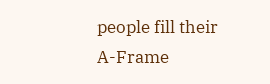people fill their A-Frame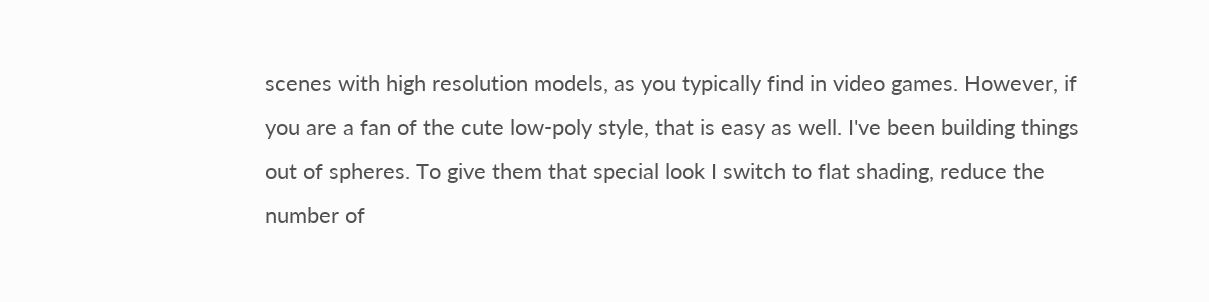scenes with high resolution models, as you typically find in video games. However, if you are a fan of the cute low-poly style, that is easy as well. I've been building things out of spheres. To give them that special look I switch to flat shading, reduce the number of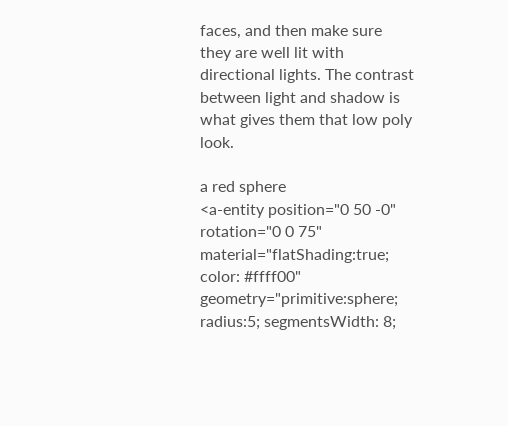faces, and then make sure they are well lit with directional lights. The contrast between light and shadow is what gives them that low poly look.

a red sphere
<a-entity position="0 50 -0"
rotation="0 0 75"
material="flatShading:true; color: #ffff00"
geometry="primitive:sphere; radius:5; segmentsWidth: 8;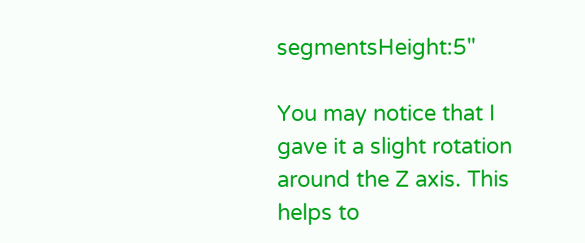segmentsHeight:5"

You may notice that I gave it a slight rotation around the Z axis. This helps to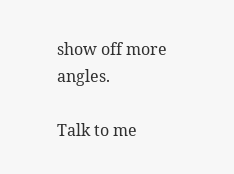show off more angles.

Talk to me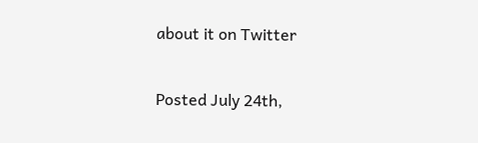about it on Twitter

Posted July 24th,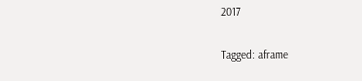2017

Tagged: aframe